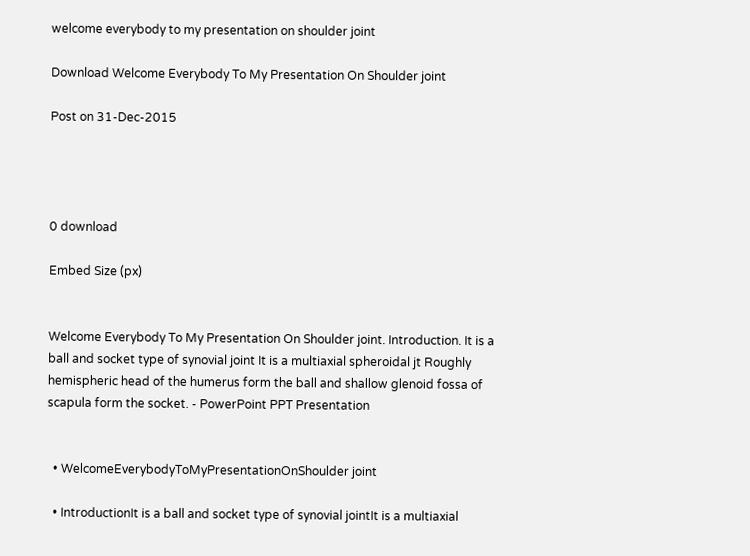welcome everybody to my presentation on shoulder joint

Download Welcome Everybody To My Presentation On Shoulder joint

Post on 31-Dec-2015




0 download

Embed Size (px)


Welcome Everybody To My Presentation On Shoulder joint. Introduction. It is a ball and socket type of synovial joint It is a multiaxial spheroidal jt Roughly hemispheric head of the humerus form the ball and shallow glenoid fossa of scapula form the socket. - PowerPoint PPT Presentation


  • WelcomeEverybodyToMyPresentationOnShoulder joint

  • IntroductionIt is a ball and socket type of synovial jointIt is a multiaxial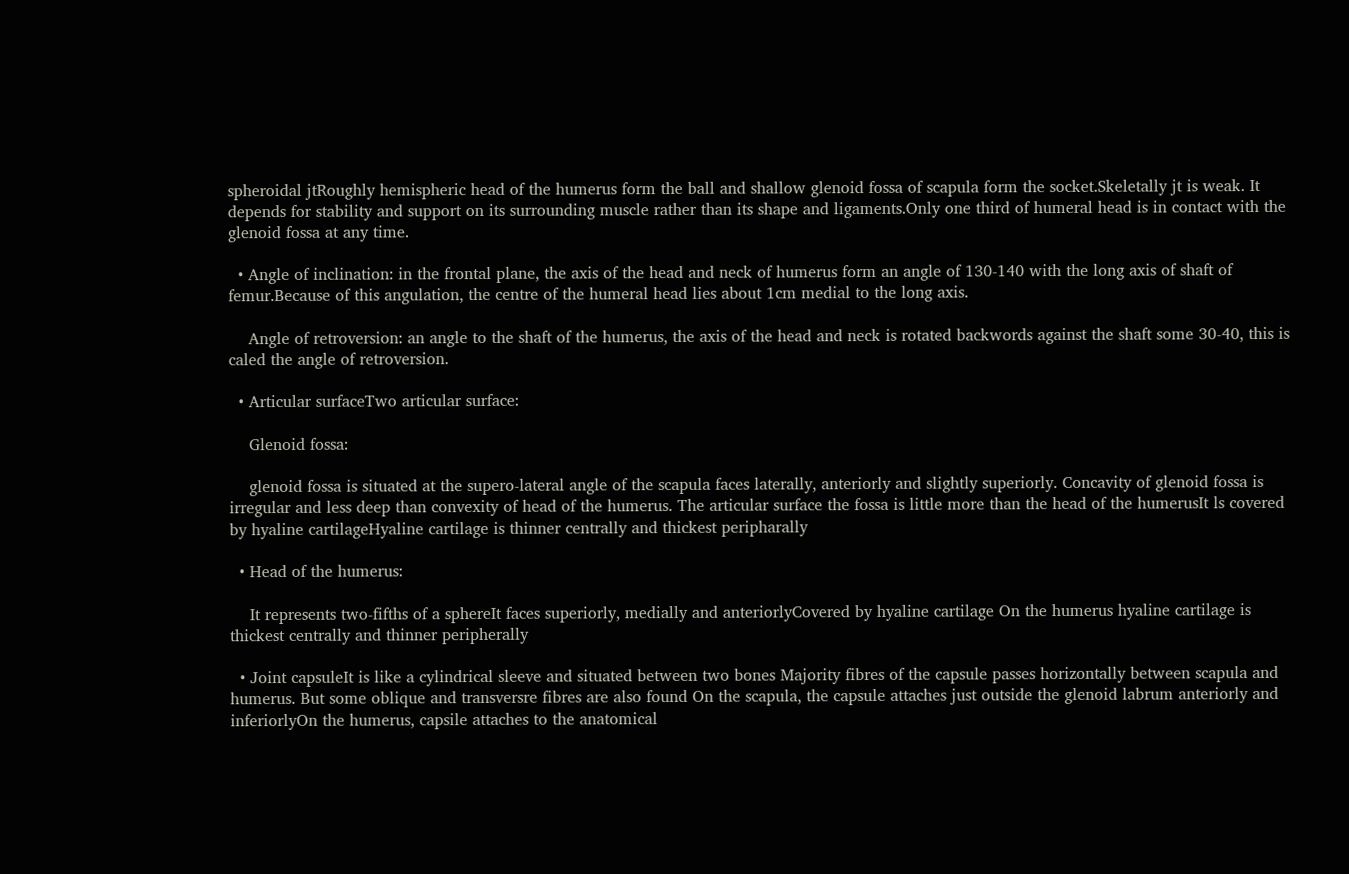spheroidal jtRoughly hemispheric head of the humerus form the ball and shallow glenoid fossa of scapula form the socket.Skeletally jt is weak. It depends for stability and support on its surrounding muscle rather than its shape and ligaments.Only one third of humeral head is in contact with the glenoid fossa at any time.

  • Angle of inclination: in the frontal plane, the axis of the head and neck of humerus form an angle of 130-140 with the long axis of shaft of femur.Because of this angulation, the centre of the humeral head lies about 1cm medial to the long axis.

    Angle of retroversion: an angle to the shaft of the humerus, the axis of the head and neck is rotated backwords against the shaft some 30-40, this is caled the angle of retroversion.

  • Articular surfaceTwo articular surface:

    Glenoid fossa:

    glenoid fossa is situated at the supero-lateral angle of the scapula faces laterally, anteriorly and slightly superiorly. Concavity of glenoid fossa is irregular and less deep than convexity of head of the humerus. The articular surface the fossa is little more than the head of the humerusIt ls covered by hyaline cartilageHyaline cartilage is thinner centrally and thickest peripharally

  • Head of the humerus:

    It represents two-fifths of a sphereIt faces superiorly, medially and anteriorlyCovered by hyaline cartilage On the humerus hyaline cartilage is thickest centrally and thinner peripherally

  • Joint capsuleIt is like a cylindrical sleeve and situated between two bones Majority fibres of the capsule passes horizontally between scapula and humerus. But some oblique and transversre fibres are also found On the scapula, the capsule attaches just outside the glenoid labrum anteriorly and inferiorlyOn the humerus, capsile attaches to the anatomical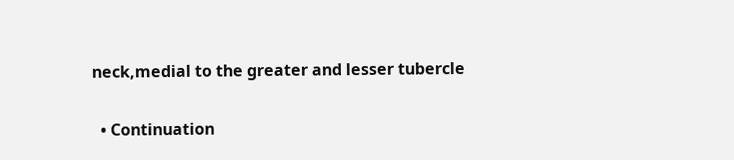neck,medial to the greater and lesser tubercle

  • Continuation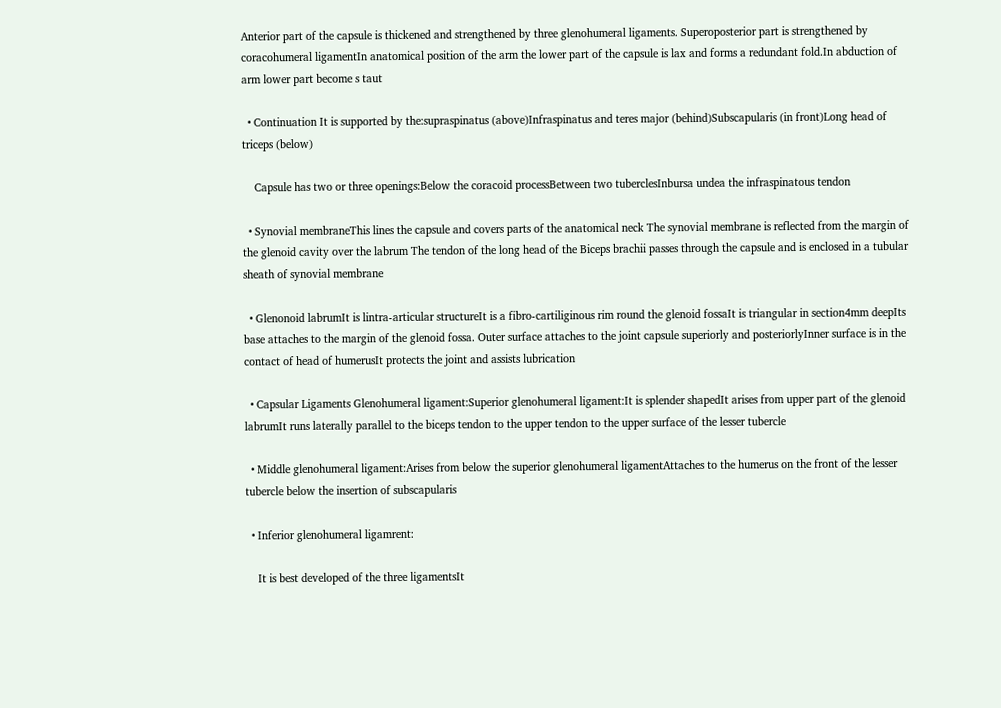Anterior part of the capsule is thickened and strengthened by three glenohumeral ligaments. Superoposterior part is strengthened by coracohumeral ligamentIn anatomical position of the arm the lower part of the capsule is lax and forms a redundant fold.In abduction of arm lower part become s taut

  • Continuation It is supported by the:supraspinatus (above)Infraspinatus and teres major (behind)Subscapularis (in front)Long head of triceps (below)

    Capsule has two or three openings:Below the coracoid processBetween two tuberclesInbursa undea the infraspinatous tendon

  • Synovial membraneThis lines the capsule and covers parts of the anatomical neck The synovial membrane is reflected from the margin of the glenoid cavity over the labrum The tendon of the long head of the Biceps brachii passes through the capsule and is enclosed in a tubular sheath of synovial membrane

  • Glenonoid labrumIt is lintra-articular structureIt is a fibro-cartiliginous rim round the glenoid fossaIt is triangular in section4mm deepIts base attaches to the margin of the glenoid fossa. Outer surface attaches to the joint capsule superiorly and posteriorlyInner surface is in the contact of head of humerusIt protects the joint and assists lubrication

  • Capsular Ligaments Glenohumeral ligament:Superior glenohumeral ligament:It is splender shapedIt arises from upper part of the glenoid labrumIt runs laterally parallel to the biceps tendon to the upper tendon to the upper surface of the lesser tubercle

  • Middle glenohumeral ligament:Arises from below the superior glenohumeral ligamentAttaches to the humerus on the front of the lesser tubercle below the insertion of subscapularis

  • Inferior glenohumeral ligamrent:

    It is best developed of the three ligamentsIt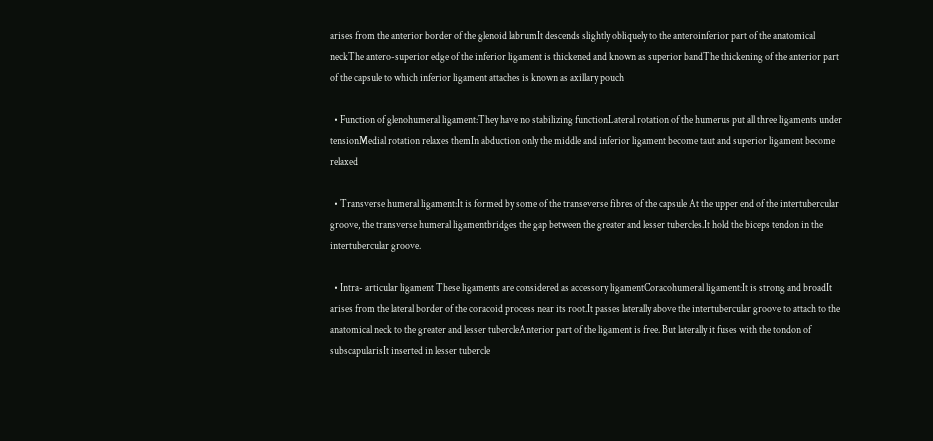arises from the anterior border of the glenoid labrumIt descends slightly obliquely to the anteroinferior part of the anatomical neckThe antero-superior edge of the inferior ligament is thickened and known as superior bandThe thickening of the anterior part of the capsule to which inferior ligament attaches is known as axillary pouch

  • Function of glenohumeral ligament:They have no stabilizing functionLateral rotation of the humerus put all three ligaments under tensionMedial rotation relaxes themIn abduction only the middle and inferior ligament become taut and superior ligament become relaxed

  • Transverse humeral ligament:It is formed by some of the transeverse fibres of the capsule At the upper end of the intertubercular groove, the transverse humeral ligamentbridges the gap between the greater and lesser tubercles.It hold the biceps tendon in the intertubercular groove.

  • Intra- articular ligament These ligaments are considered as accessory ligamentCoracohumeral ligament:It is strong and broadIt arises from the lateral border of the coracoid process near its root.It passes laterally above the intertubercular groove to attach to the anatomical neck to the greater and lesser tubercleAnterior part of the ligament is free. But laterally it fuses with the tondon of subscapularisIt inserted in lesser tubercle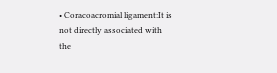• Coracoacromial ligament:It is not directly associated with the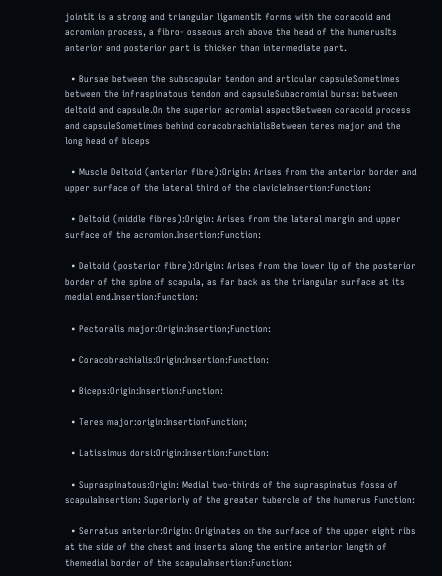jointIt is a strong and triangular ligamentIt forms with the coracoid and acromion process, a fibro- osseous arch above the head of the humerusIts anterior and posterior part is thicker than intermediate part.

  • Bursae between the subscapular tendon and articular capsuleSometimes between the infraspinatous tendon and capsuleSubacromial bursa: between deltoid and capsule.On the superior acromial aspectBetween coracoid process and capsuleSometimes behind coracobrachialisBetween teres major and the long head of biceps

  • Muscle Deltoid (anterior fibre):Origin: Arises from the anterior border and upper surface of the lateral third of the clavicleInsertion:Function:

  • Deltoid (middle fibres):Origin: Arises from the lateral margin and upper surface of the acromion.Insertion:Function:

  • Deltoid (posterior fibre):Origin: Arises from the lower lip of the posterior border of the spine of scapula, as far back as the triangular surface at its medial end.Insertion:Function:

  • Pectoralis major:Origin:Insertion;Function:

  • Coracobrachialis:Origin:Insertion:Function:

  • Biceps:Origin:Insertion:Function:

  • Teres major:origin:InsertionFunction;

  • Latissimus dorsi:Origin:Insertion:Function:

  • Supraspinatous:Origin: Medial two-thirds of the supraspinatus fossa of scapulaInsertion: Superiorly of the greater tubercle of the humerus Function:

  • Serratus anterior:Origin: Originates on the surface of the upper eight ribs at the side of the chest and inserts along the entire anterior length of themedial border of the scapulaInsertion:Function: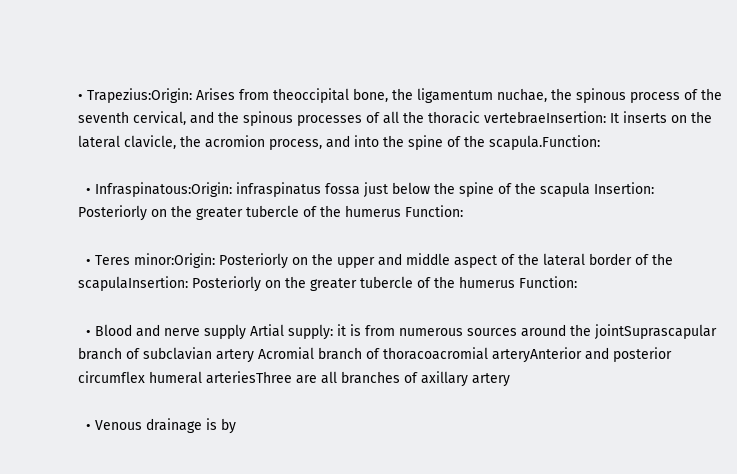• Trapezius:Origin: Arises from theoccipital bone, the ligamentum nuchae, the spinous process of the seventh cervical, and the spinous processes of all the thoracic vertebraeInsertion: It inserts on the lateral clavicle, the acromion process, and into the spine of the scapula.Function:

  • Infraspinatous:Origin: infraspinatus fossa just below the spine of the scapula Insertion: Posteriorly on the greater tubercle of the humerus Function:

  • Teres minor:Origin: Posteriorly on the upper and middle aspect of the lateral border of the scapulaInsertion: Posteriorly on the greater tubercle of the humerus Function:

  • Blood and nerve supply Artial supply: it is from numerous sources around the jointSuprascapular branch of subclavian artery Acromial branch of thoracoacromial arteryAnterior and posterior circumflex humeral arteriesThree are all branches of axillary artery

  • Venous drainage is by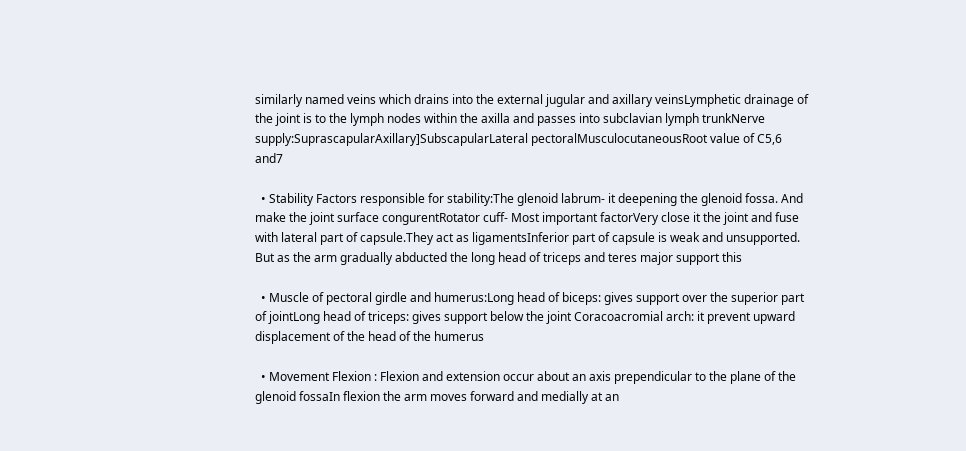similarly named veins which drains into the external jugular and axillary veinsLymphetic drainage of the joint is to the lymph nodes within the axilla and passes into subclavian lymph trunkNerve supply:SuprascapularAxillary]SubscapularLateral pectoralMusculocutaneousRoot value of C5,6 and7

  • Stability Factors responsible for stability:The glenoid labrum- it deepening the glenoid fossa. And make the joint surface congurentRotator cuff- Most important factorVery close it the joint and fuse with lateral part of capsule.They act as ligamentsInferior part of capsule is weak and unsupported. But as the arm gradually abducted the long head of triceps and teres major support this

  • Muscle of pectoral girdle and humerus:Long head of biceps: gives support over the superior part of jointLong head of triceps: gives support below the joint Coracoacromial arch: it prevent upward displacement of the head of the humerus

  • Movement Flexion : Flexion and extension occur about an axis prependicular to the plane of the glenoid fossaIn flexion the arm moves forward and medially at an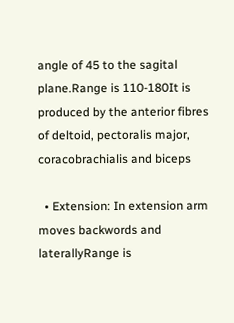angle of 45 to the sagital plane.Range is 110-180It is produced by the anterior fibres of deltoid, pectoralis major, coracobrachialis and biceps

  • Extension: In extension arm moves backwords and laterallyRange is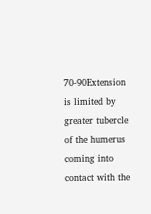70-90Extension is limited by greater tubercle of the humerus coming into contact with the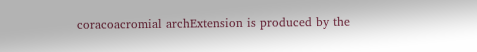coracoacromial archExtension is produced by the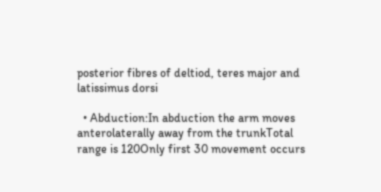posterior fibres of deltiod, teres major and latissimus dorsi

  • Abduction:In abduction the arm moves anterolaterally away from the trunkTotal range is 120Only first 30 movement occurs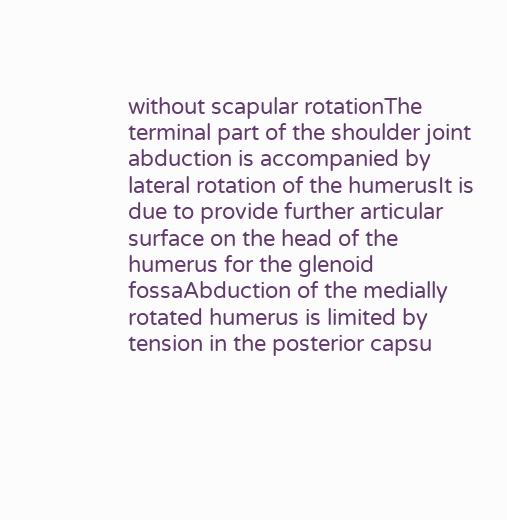without scapular rotationThe terminal part of the shoulder joint abduction is accompanied by lateral rotation of the humerusIt is due to provide further articular surface on the head of the humerus for the glenoid fossaAbduction of the medially rotated humerus is limited by tension in the posterior capsu